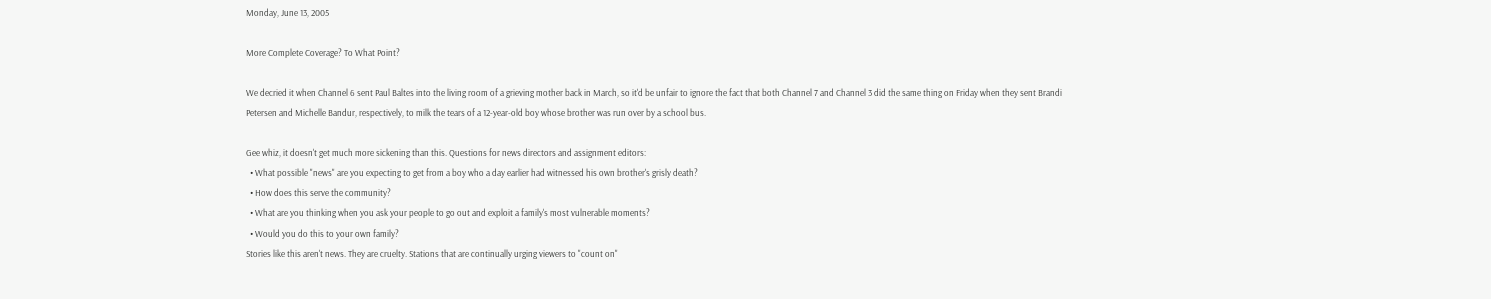Monday, June 13, 2005

More Complete Coverage? To What Point?

We decried it when Channel 6 sent Paul Baltes into the living room of a grieving mother back in March, so it'd be unfair to ignore the fact that both Channel 7 and Channel 3 did the same thing on Friday when they sent Brandi Petersen and Michelle Bandur, respectively, to milk the tears of a 12-year-old boy whose brother was run over by a school bus.

Gee whiz, it doesn't get much more sickening than this. Questions for news directors and assignment editors:
  • What possible "news" are you expecting to get from a boy who a day earlier had witnessed his own brother's grisly death?
  • How does this serve the community?
  • What are you thinking when you ask your people to go out and exploit a family's most vulnerable moments?
  • Would you do this to your own family?
Stories like this aren't news. They are cruelty. Stations that are continually urging viewers to "count on"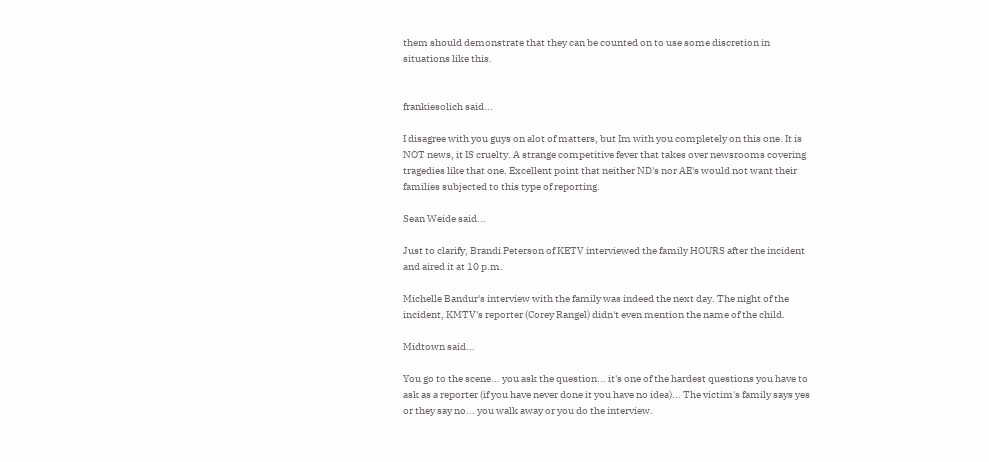them should demonstrate that they can be counted on to use some discretion in situations like this.


frankiesolich said...

I disagree with you guys on alot of matters, but Im with you completely on this one. It is NOT news, it IS cruelty. A strange competitive fever that takes over newsrooms covering tragedies like that one. Excellent point that neither ND's nor AE's would not want their families subjected to this type of reporting.

Sean Weide said...

Just to clarify, Brandi Peterson of KETV interviewed the family HOURS after the incident and aired it at 10 p.m.

Michelle Bandur's interview with the family was indeed the next day. The night of the incident, KMTV's reporter (Corey Rangel) didn't even mention the name of the child.

Midtown said...

You go to the scene... you ask the question... it's one of the hardest questions you have to ask as a reporter (if you have never done it you have no idea)... The victim's family says yes or they say no... you walk away or you do the interview.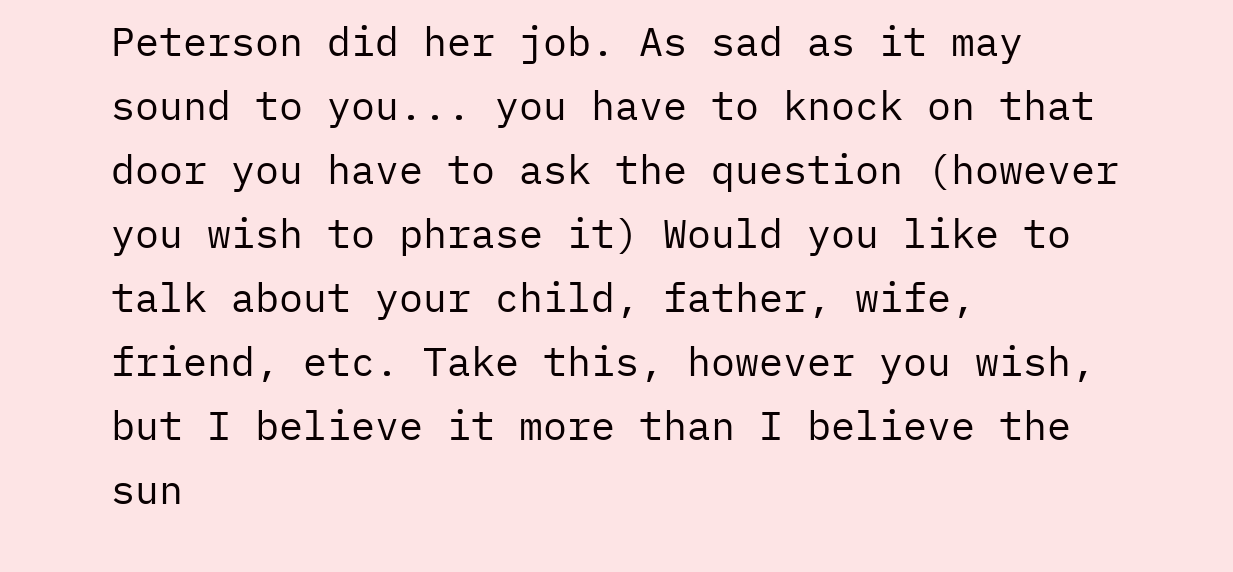Peterson did her job. As sad as it may sound to you... you have to knock on that door you have to ask the question (however you wish to phrase it) Would you like to talk about your child, father, wife, friend, etc. Take this, however you wish, but I believe it more than I believe the sun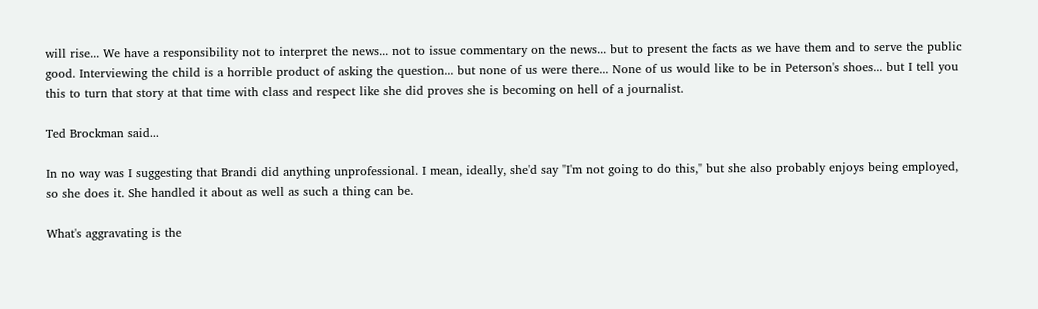will rise... We have a responsibility not to interpret the news... not to issue commentary on the news... but to present the facts as we have them and to serve the public good. Interviewing the child is a horrible product of asking the question... but none of us were there... None of us would like to be in Peterson's shoes... but I tell you this to turn that story at that time with class and respect like she did proves she is becoming on hell of a journalist.

Ted Brockman said...

In no way was I suggesting that Brandi did anything unprofessional. I mean, ideally, she'd say "I'm not going to do this," but she also probably enjoys being employed, so she does it. She handled it about as well as such a thing can be.

What's aggravating is the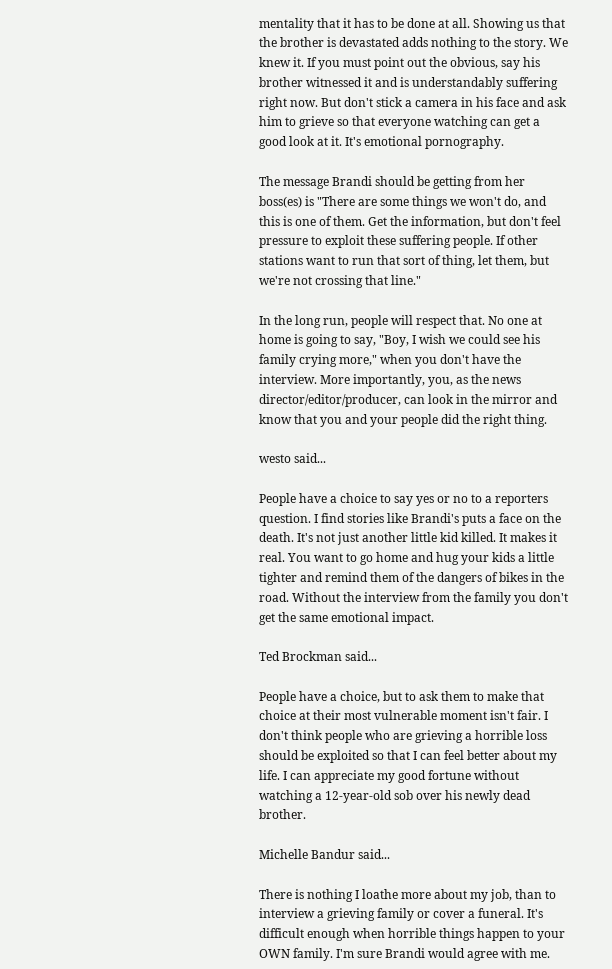mentality that it has to be done at all. Showing us that the brother is devastated adds nothing to the story. We knew it. If you must point out the obvious, say his brother witnessed it and is understandably suffering right now. But don't stick a camera in his face and ask him to grieve so that everyone watching can get a good look at it. It's emotional pornography.

The message Brandi should be getting from her boss(es) is "There are some things we won't do, and this is one of them. Get the information, but don't feel pressure to exploit these suffering people. If other stations want to run that sort of thing, let them, but we're not crossing that line."

In the long run, people will respect that. No one at home is going to say, "Boy, I wish we could see his family crying more," when you don't have the interview. More importantly, you, as the news director/editor/producer, can look in the mirror and know that you and your people did the right thing.

westo said...

People have a choice to say yes or no to a reporters question. I find stories like Brandi's puts a face on the death. It's not just another little kid killed. It makes it real. You want to go home and hug your kids a little tighter and remind them of the dangers of bikes in the road. Without the interview from the family you don't get the same emotional impact.

Ted Brockman said...

People have a choice, but to ask them to make that choice at their most vulnerable moment isn't fair. I don't think people who are grieving a horrible loss should be exploited so that I can feel better about my life. I can appreciate my good fortune without watching a 12-year-old sob over his newly dead brother.

Michelle Bandur said...

There is nothing I loathe more about my job, than to interview a grieving family or cover a funeral. It's difficult enough when horrible things happen to your OWN family. I'm sure Brandi would agree with me.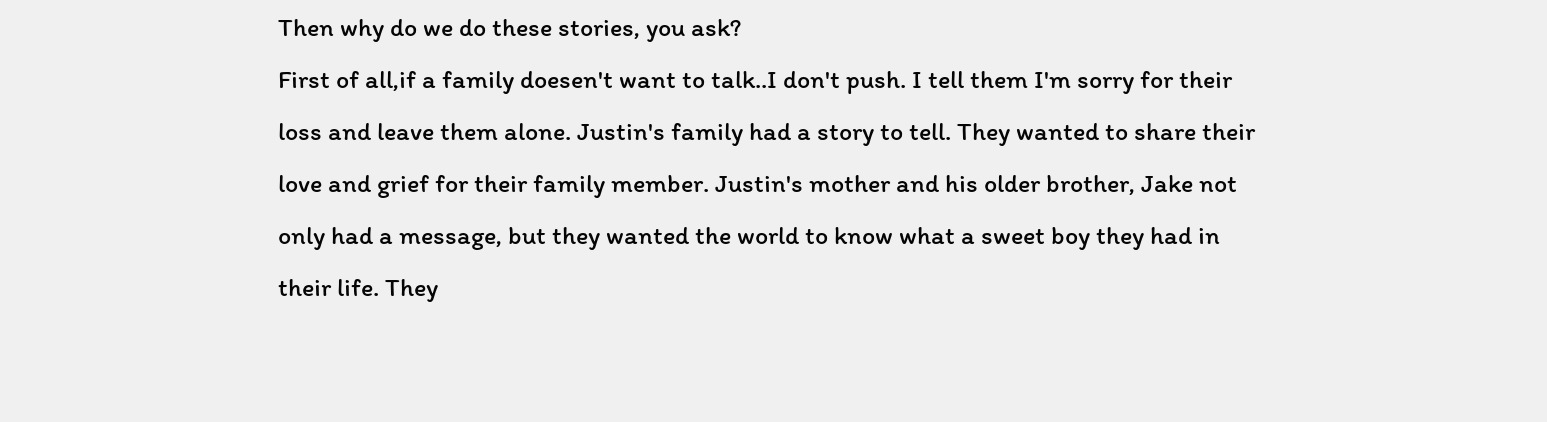Then why do we do these stories, you ask?
First of all,if a family doesen't want to talk..I don't push. I tell them I'm sorry for their loss and leave them alone. Justin's family had a story to tell. They wanted to share their love and grief for their family member. Justin's mother and his older brother, Jake not only had a message, but they wanted the world to know what a sweet boy they had in their life. They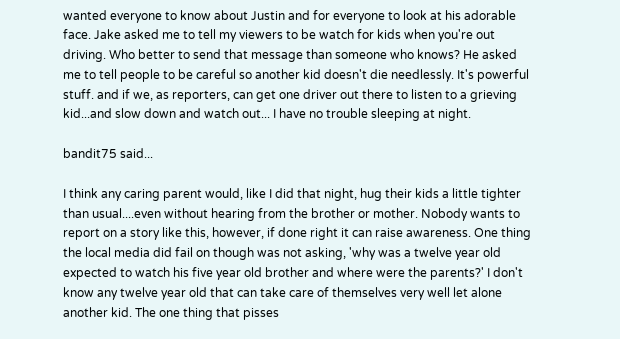wanted everyone to know about Justin and for everyone to look at his adorable face. Jake asked me to tell my viewers to be watch for kids when you're out driving. Who better to send that message than someone who knows? He asked me to tell people to be careful so another kid doesn't die needlessly. It's powerful stuff. and if we, as reporters, can get one driver out there to listen to a grieving kid...and slow down and watch out... I have no trouble sleeping at night.

bandit75 said...

I think any caring parent would, like I did that night, hug their kids a little tighter than usual....even without hearing from the brother or mother. Nobody wants to report on a story like this, however, if done right it can raise awareness. One thing the local media did fail on though was not asking, 'why was a twelve year old expected to watch his five year old brother and where were the parents?' I don't know any twelve year old that can take care of themselves very well let alone another kid. The one thing that pisses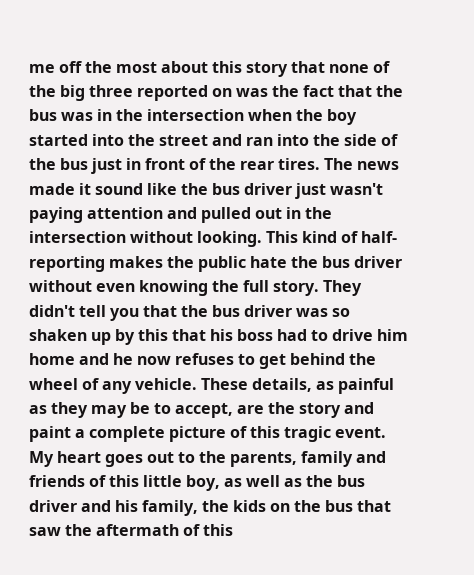me off the most about this story that none of the big three reported on was the fact that the bus was in the intersection when the boy started into the street and ran into the side of the bus just in front of the rear tires. The news made it sound like the bus driver just wasn't paying attention and pulled out in the intersection without looking. This kind of half-reporting makes the public hate the bus driver without even knowing the full story. They didn't tell you that the bus driver was so shaken up by this that his boss had to drive him home and he now refuses to get behind the wheel of any vehicle. These details, as painful as they may be to accept, are the story and paint a complete picture of this tragic event. My heart goes out to the parents, family and friends of this little boy, as well as the bus driver and his family, the kids on the bus that saw the aftermath of this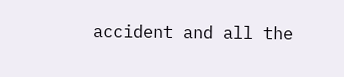accident and all the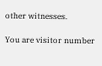other witnesses.

You are visitor number